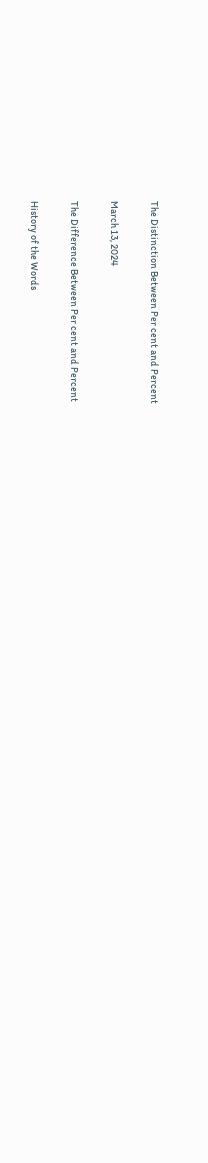The Distinction Between Per cent and Percent

March 13, 2024

The Difference Between Per cent and Percent

History of the Words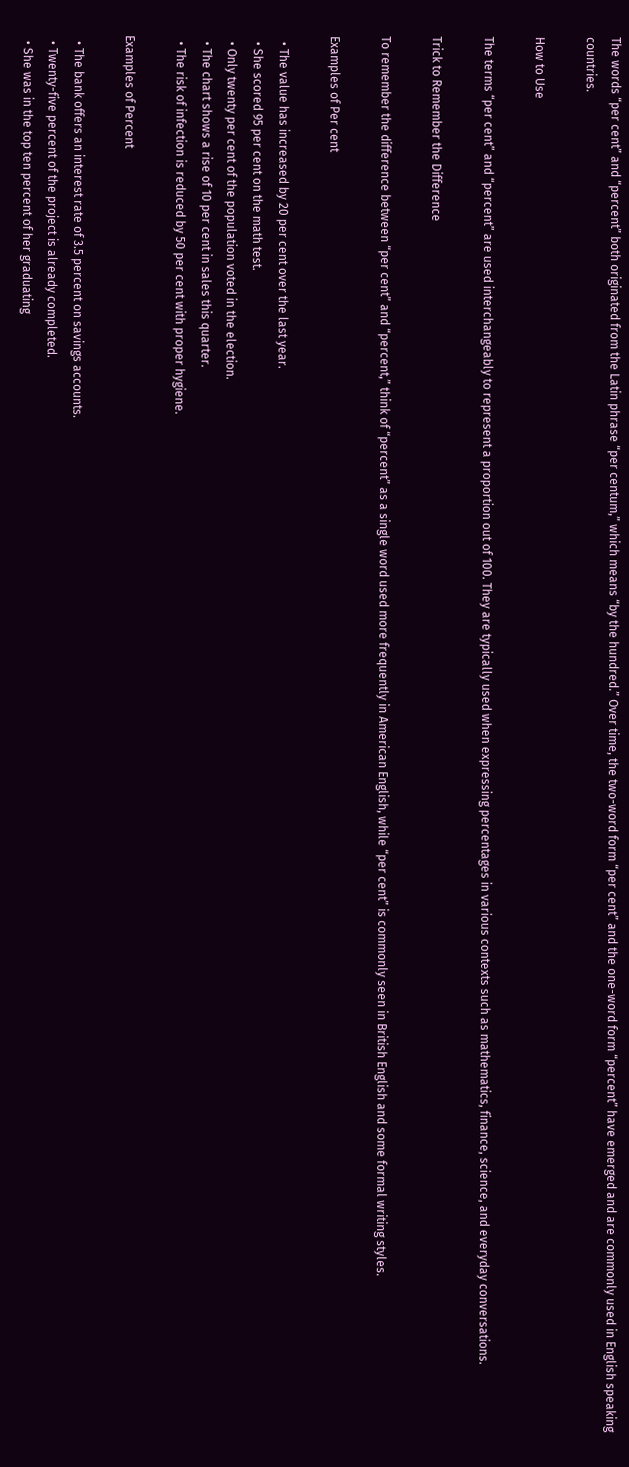The words “per cent” and “percent” both originated from the Latin phrase “per centum,” which means “by the hundred.” Over time, the two-word form “per cent” and the one-word form “percent” have emerged and are commonly used in English speaking countries.

How to Use

The terms “per cent” and “percent” are used interchangeably to represent a proportion out of 100. They are typically used when expressing percentages in various contexts such as mathematics, finance, science, and everyday conversations.

Trick to Remember the Difference

To remember the difference between “per cent” and “percent,” think of “percent” as a single word used more frequently in American English, while “per cent” is commonly seen in British English and some formal writing styles.

Examples of Per cent

  • The value has increased by 20 per cent over the last year.
  • She scored 95 per cent on the math test.
  • Only twenty per cent of the population voted in the election.
  • The chart shows a rise of 10 per cent in sales this quarter.
  • The risk of infection is reduced by 50 per cent with proper hygiene.

Examples of Percent

  • The bank offers an interest rate of 3.5 percent on savings accounts.
  • Twenty-five percent of the project is already completed.
  • She was in the top ten percent of her graduating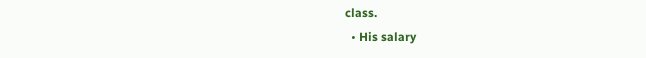class.
  • His salary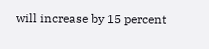will increase by 15 percent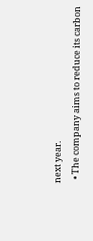next year.
  • The company aims to reduce its carbon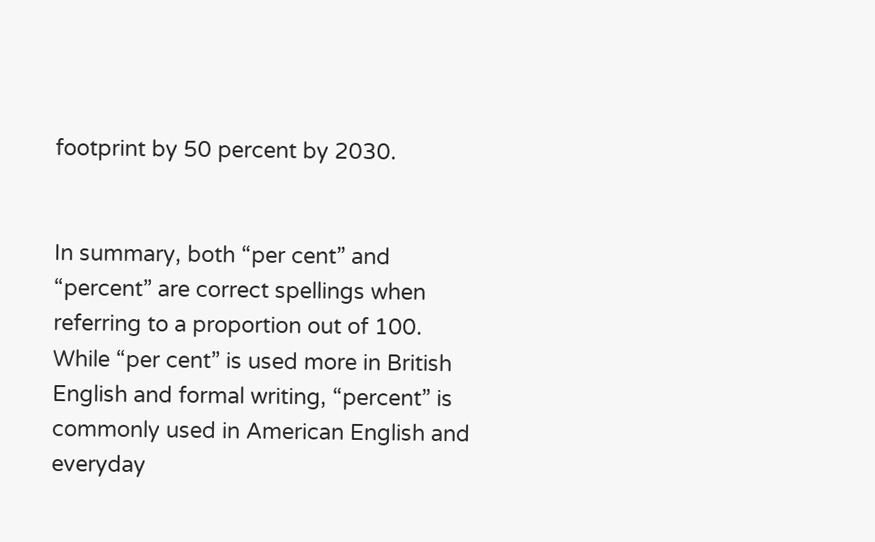footprint by 50 percent by 2030.


In summary, both “per cent” and “percent” are correct spellings when referring to a proportion out of 100. While “per cent” is used more in British English and formal writing, “percent” is commonly used in American English and everyday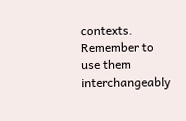contexts. Remember to use them interchangeably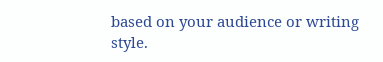based on your audience or writing style.